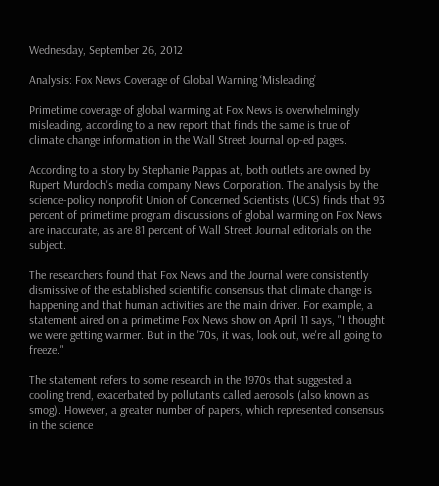Wednesday, September 26, 2012

Analysis: Fox News Coverage of Global Warning ‘Misleading’

Primetime coverage of global warming at Fox News is overwhelmingly misleading, according to a new report that finds the same is true of climate change information in the Wall Street Journal op-ed pages.

According to a story by Stephanie Pappas at, both outlets are owned by Rupert Murdoch's media company News Corporation. The analysis by the science-policy nonprofit Union of Concerned Scientists (UCS) finds that 93 percent of primetime program discussions of global warming on Fox News are inaccurate, as are 81 percent of Wall Street Journal editorials on the subject.

The researchers found that Fox News and the Journal were consistently dismissive of the established scientific consensus that climate change is happening and that human activities are the main driver. For example, a statement aired on a primetime Fox News show on April 11 says, "I thought we were getting warmer. But in the '70s, it was, look out, we're all going to freeze."

The statement refers to some research in the 1970s that suggested a cooling trend, exacerbated by pollutants called aerosols (also known as smog). However, a greater number of papers, which represented consensus in the science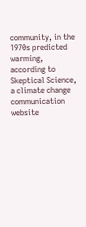community, in the 1970s predicted warming, according to Skeptical Science, a climate change communication website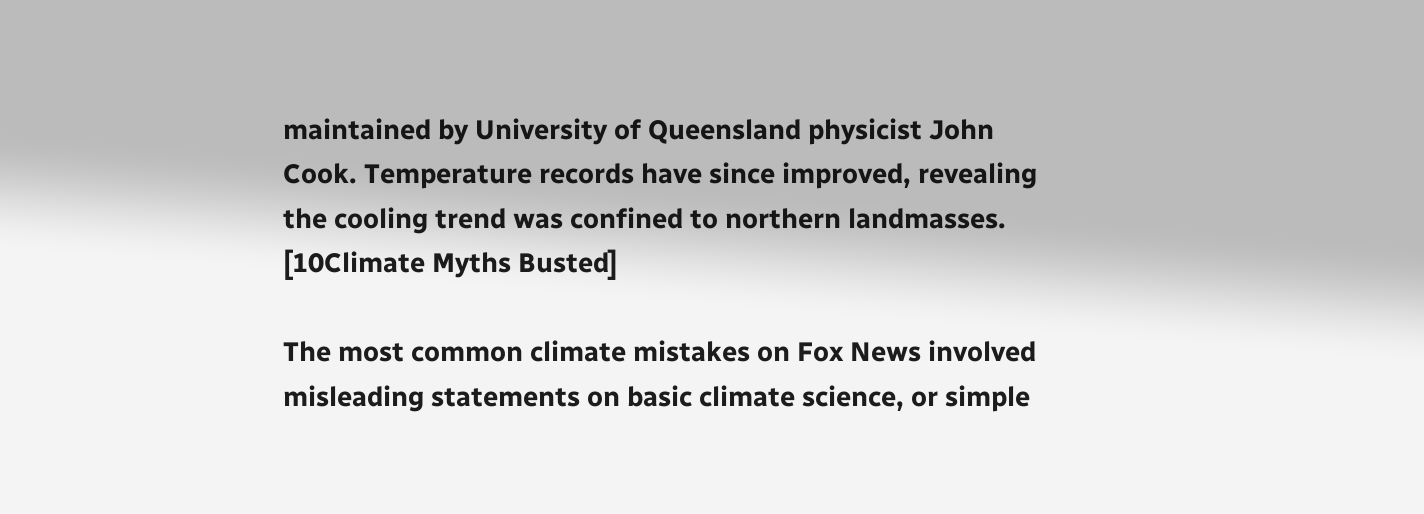maintained by University of Queensland physicist John Cook. Temperature records have since improved, revealing the cooling trend was confined to northern landmasses. [10Climate Myths Busted]

The most common climate mistakes on Fox News involved misleading statements on basic climate science, or simple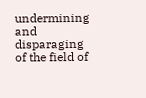undermining and disparaging of the field of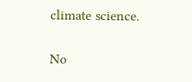climate science.

No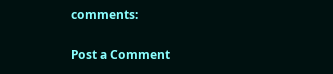comments:

Post a Comment